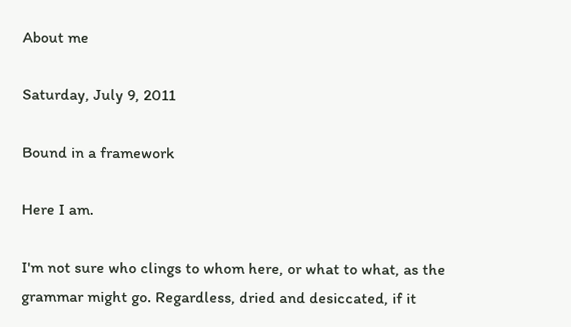About me

Saturday, July 9, 2011

Bound in a framework

Here I am.

I'm not sure who clings to whom here, or what to what, as the grammar might go. Regardless, dried and desiccated, if it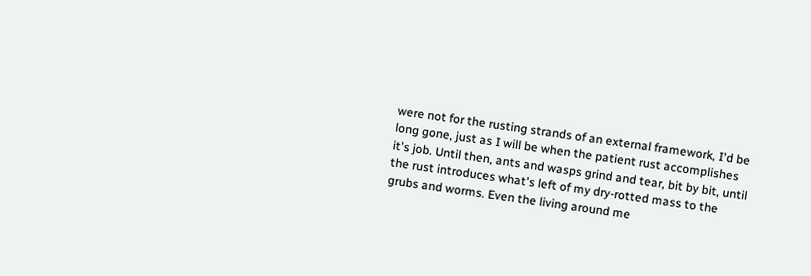were not for the rusting strands of an external framework, I'd be long gone, just as I will be when the patient rust accomplishes it's job. Until then, ants and wasps grind and tear, bit by bit, until the rust introduces what's left of my dry-rotted mass to the grubs and worms. Even the living around me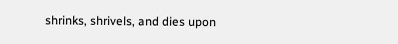shrinks, shrivels, and dies upon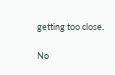getting too close.

No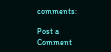comments:

Post a Comment